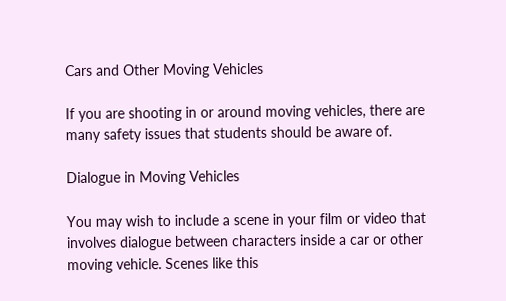Cars and Other Moving Vehicles

If you are shooting in or around moving vehicles, there are many safety issues that students should be aware of.

Dialogue in Moving Vehicles

You may wish to include a scene in your film or video that involves dialogue between characters inside a car or other moving vehicle. Scenes like this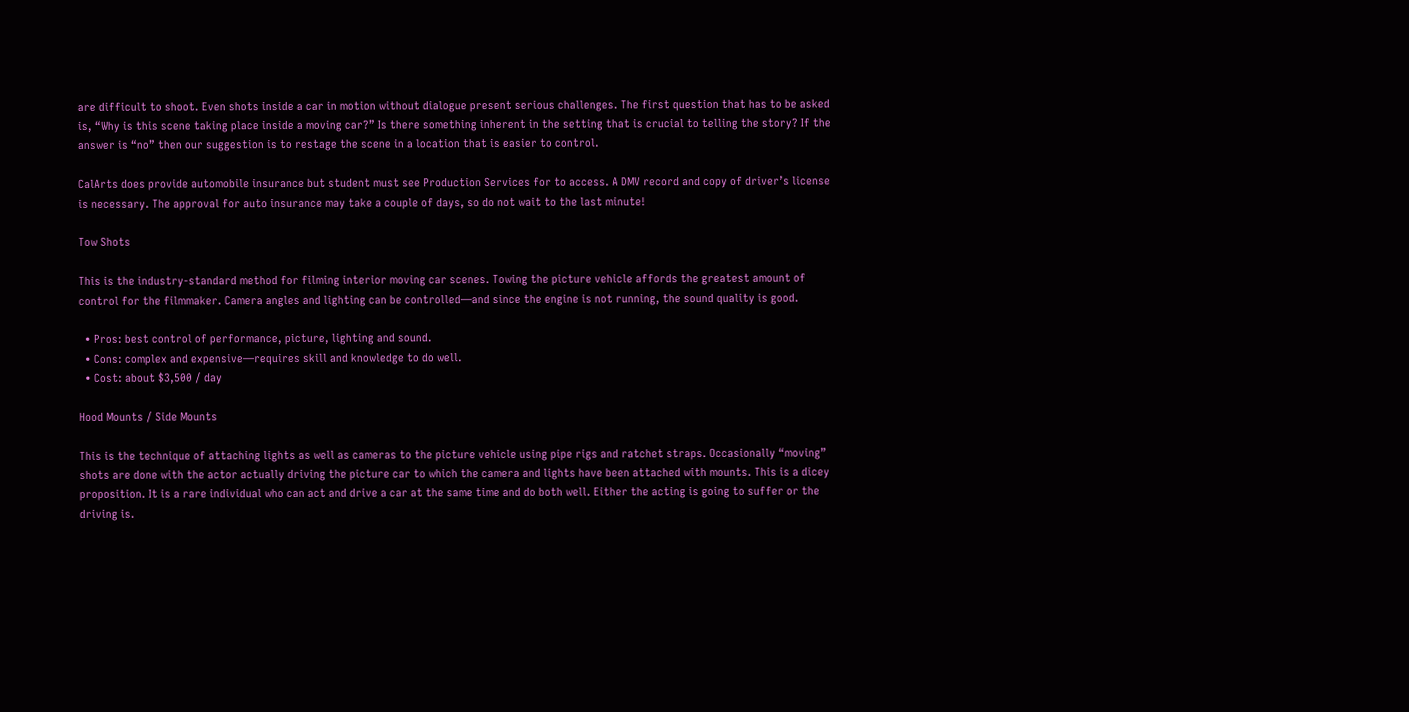are difficult to shoot. Even shots inside a car in motion without dialogue present serious challenges. The first question that has to be asked is, “Why is this scene taking place inside a moving car?” Is there something inherent in the setting that is crucial to telling the story? If the answer is “no” then our suggestion is to restage the scene in a location that is easier to control.

CalArts does provide automobile insurance but student must see Production Services for to access. A DMV record and copy of driver’s license is necessary. The approval for auto insurance may take a couple of days, so do not wait to the last minute!

Tow Shots

This is the industry-standard method for filming interior moving car scenes. Towing the picture vehicle affords the greatest amount of control for the filmmaker. Camera angles and lighting can be controlled—and since the engine is not running, the sound quality is good.

  • Pros: best control of performance, picture, lighting and sound.
  • Cons: complex and expensive—requires skill and knowledge to do well.
  • Cost: about $3,500 / day

Hood Mounts / Side Mounts

This is the technique of attaching lights as well as cameras to the picture vehicle using pipe rigs and ratchet straps. Occasionally “moving” shots are done with the actor actually driving the picture car to which the camera and lights have been attached with mounts. This is a dicey proposition. It is a rare individual who can act and drive a car at the same time and do both well. Either the acting is going to suffer or the driving is.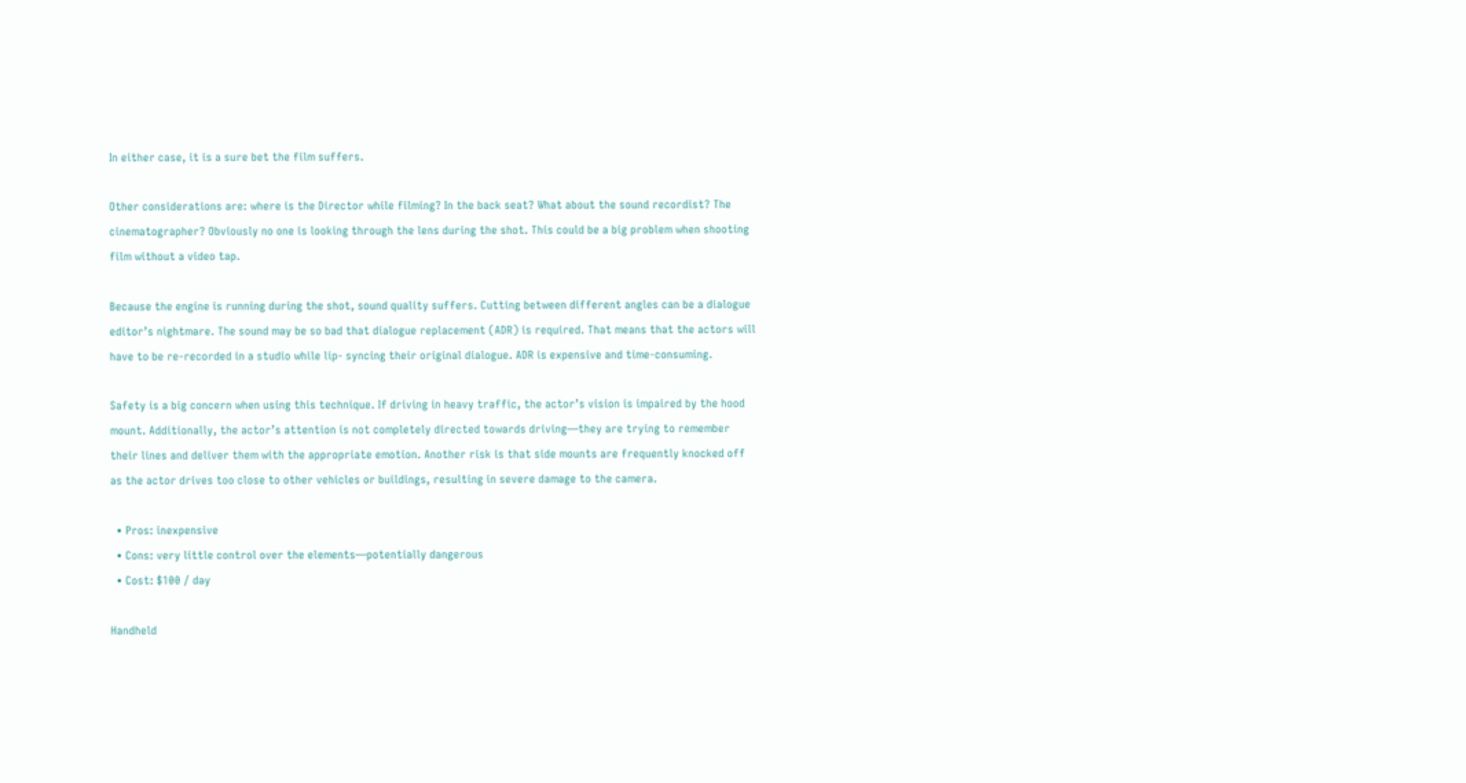In either case, it is a sure bet the film suffers.

Other considerations are: where is the Director while filming? In the back seat? What about the sound recordist? The cinematographer? Obviously no one is looking through the lens during the shot. This could be a big problem when shooting film without a video tap.

Because the engine is running during the shot, sound quality suffers. Cutting between different angles can be a dialogue editor’s nightmare. The sound may be so bad that dialogue replacement (ADR) is required. That means that the actors will have to be re-recorded in a studio while lip- syncing their original dialogue. ADR is expensive and time-consuming.

Safety is a big concern when using this technique. If driving in heavy traffic, the actor’s vision is impaired by the hood mount. Additionally, the actor’s attention is not completely directed towards driving—they are trying to remember their lines and deliver them with the appropriate emotion. Another risk is that side mounts are frequently knocked off as the actor drives too close to other vehicles or buildings, resulting in severe damage to the camera.

  • Pros: inexpensive
  • Cons: very little control over the elements—potentially dangerous
  • Cost: $100 / day

Handheld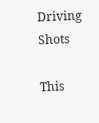Driving Shots

This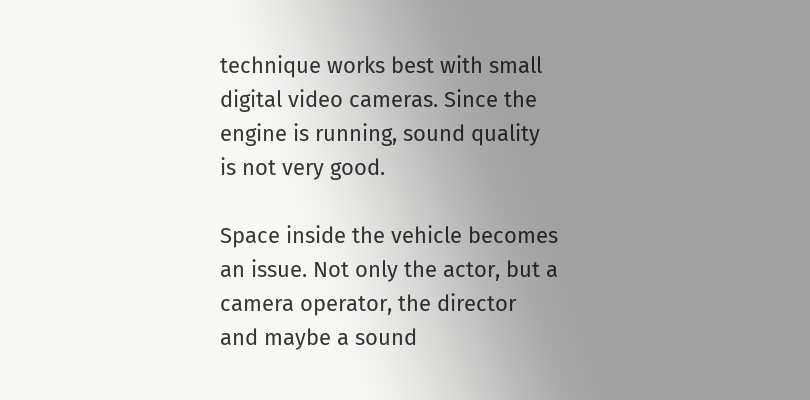technique works best with small digital video cameras. Since the engine is running, sound quality is not very good.

Space inside the vehicle becomes an issue. Not only the actor, but a camera operator, the director and maybe a sound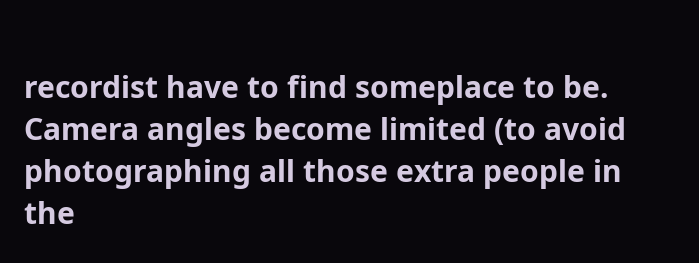recordist have to find someplace to be. Camera angles become limited (to avoid photographing all those extra people in the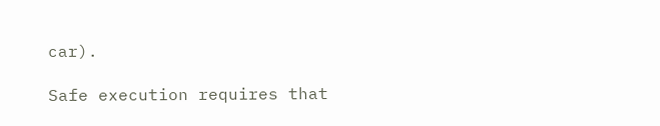car).

Safe execution requires that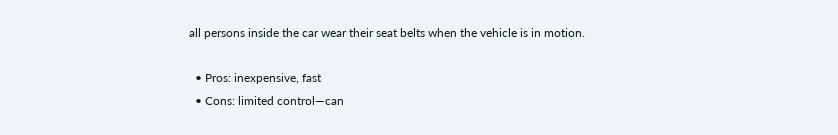all persons inside the car wear their seat belts when the vehicle is in motion.

  • Pros: inexpensive, fast
  • Cons: limited control—can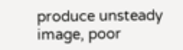produce unsteady image, poor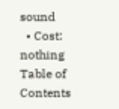sound
  • Cost: nothing
Table of Contents